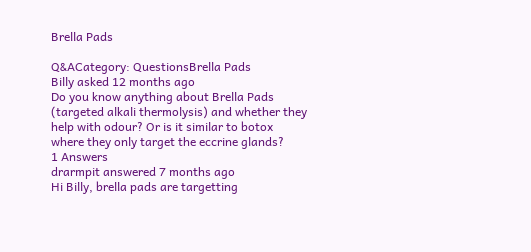Brella Pads

Q&ACategory: QuestionsBrella Pads
Billy asked 12 months ago
Do you know anything about Brella Pads (targeted alkali thermolysis) and whether they help with odour? Or is it similar to botox where they only target the eccrine glands?
1 Answers
drarmpit answered 7 months ago
Hi Billy, brella pads are targetting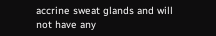accrine sweat glands and will not have any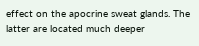effect on the apocrine sweat glands. The latter are located much deeper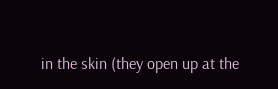in the skin (they open up at the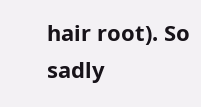hair root). So sadly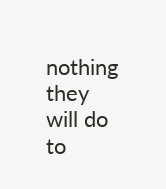nothing they will do to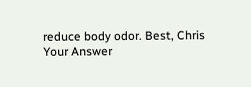reduce body odor. Best, Chris
Your Answer